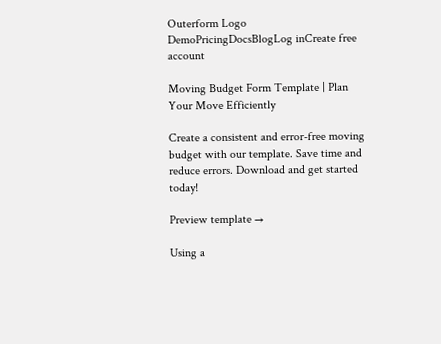Outerform Logo
DemoPricingDocsBlogLog inCreate free account

Moving Budget Form Template | Plan Your Move Efficiently

Create a consistent and error-free moving budget with our template. Save time and reduce errors. Download and get started today!

Preview template →

Using a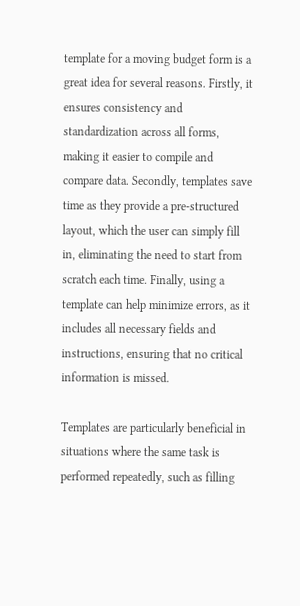template for a moving budget form is a great idea for several reasons. Firstly, it ensures consistency and standardization across all forms, making it easier to compile and compare data. Secondly, templates save time as they provide a pre-structured layout, which the user can simply fill in, eliminating the need to start from scratch each time. Finally, using a template can help minimize errors, as it includes all necessary fields and instructions, ensuring that no critical information is missed.

Templates are particularly beneficial in situations where the same task is performed repeatedly, such as filling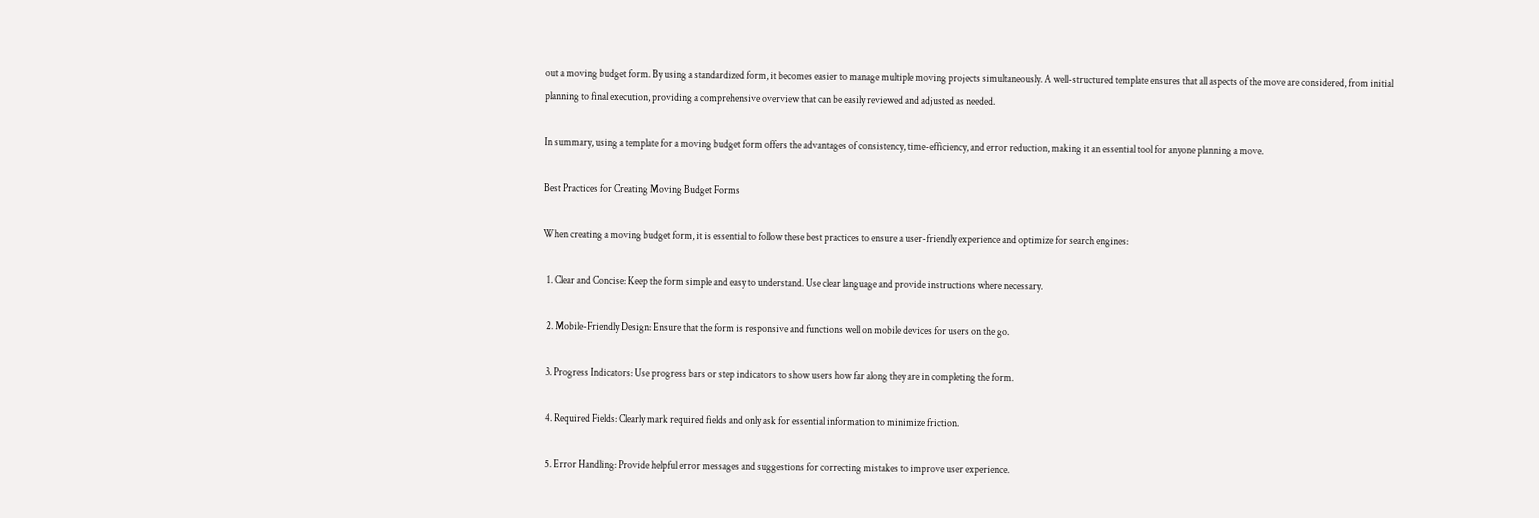out a moving budget form. By using a standardized form, it becomes easier to manage multiple moving projects simultaneously. A well-structured template ensures that all aspects of the move are considered, from initial planning to final execution, providing a comprehensive overview that can be easily reviewed and adjusted as needed.

In summary, using a template for a moving budget form offers the advantages of consistency, time-efficiency, and error reduction, making it an essential tool for anyone planning a move.

Best Practices for Creating Moving Budget Forms

When creating a moving budget form, it is essential to follow these best practices to ensure a user-friendly experience and optimize for search engines:

  1. Clear and Concise: Keep the form simple and easy to understand. Use clear language and provide instructions where necessary.

  2. Mobile-Friendly Design: Ensure that the form is responsive and functions well on mobile devices for users on the go.

  3. Progress Indicators: Use progress bars or step indicators to show users how far along they are in completing the form.

  4. Required Fields: Clearly mark required fields and only ask for essential information to minimize friction.

  5. Error Handling: Provide helpful error messages and suggestions for correcting mistakes to improve user experience.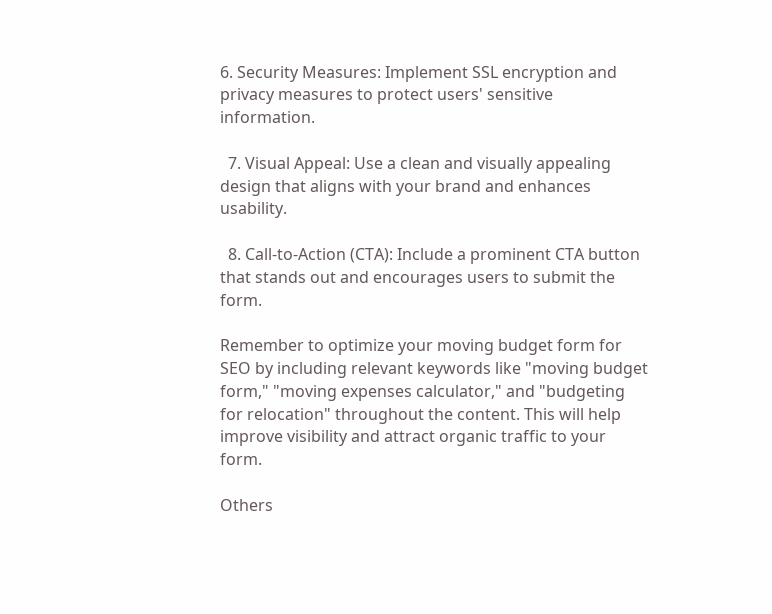6. Security Measures: Implement SSL encryption and privacy measures to protect users' sensitive information.

  7. Visual Appeal: Use a clean and visually appealing design that aligns with your brand and enhances usability.

  8. Call-to-Action (CTA): Include a prominent CTA button that stands out and encourages users to submit the form.

Remember to optimize your moving budget form for SEO by including relevant keywords like "moving budget form," "moving expenses calculator," and "budgeting for relocation" throughout the content. This will help improve visibility and attract organic traffic to your form.

Others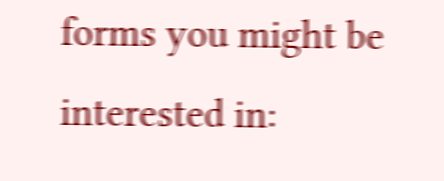forms you might be interested in: